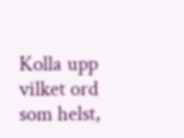Kolla upp vilket ord som helst,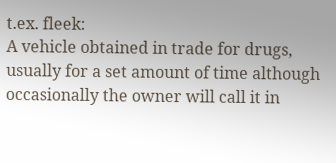t.ex. fleek:
A vehicle obtained in trade for drugs, usually for a set amount of time although occasionally the owner will call it in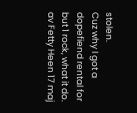stolen.
Cuz why I got a dopefiend rental for but 1 rock, what it do.
av Fetty Heen 17 maj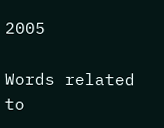2005

Words related to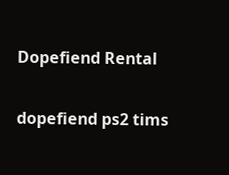Dopefiend Rental

dopefiend ps2 tims